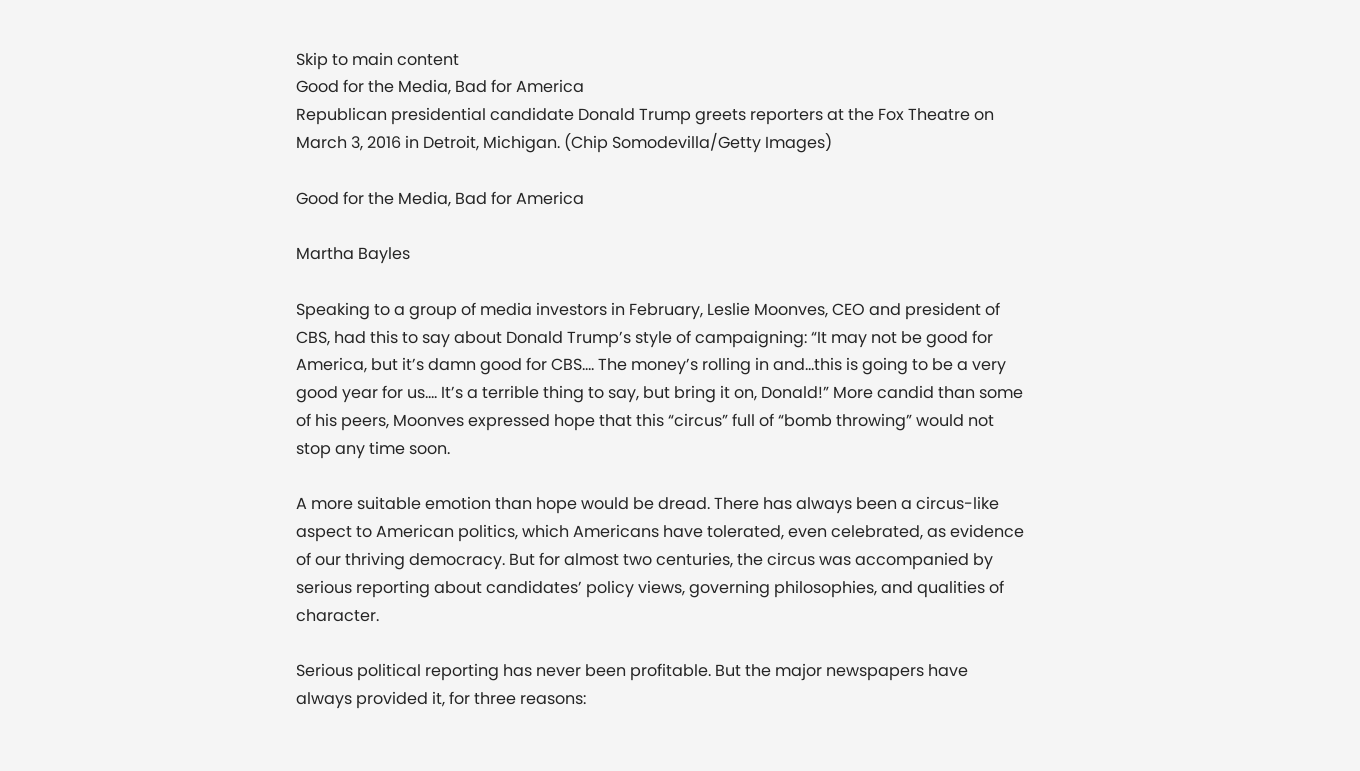Skip to main content
Good for the Media, Bad for America
Republican presidential candidate Donald Trump greets reporters at the Fox Theatre on March 3, 2016 in Detroit, Michigan. (Chip Somodevilla/Getty Images)

Good for the Media, Bad for America

Martha Bayles

Speaking to a group of media investors in February, Leslie Moonves, CEO and president of CBS, had this to say about Donald Trump’s style of campaigning: “It may not be good for America, but it’s damn good for CBS…. The money’s rolling in and…this is going to be a very good year for us…. It’s a terrible thing to say, but bring it on, Donald!” More candid than some of his peers, Moonves expressed hope that this “circus” full of “bomb throwing” would not stop any time soon.

A more suitable emotion than hope would be dread. There has always been a circus-like aspect to American politics, which Americans have tolerated, even celebrated, as evidence of our thriving democracy. But for almost two centuries, the circus was accompanied by serious reporting about candidates’ policy views, governing philosophies, and qualities of character.

Serious political reporting has never been profitable. But the major newspapers have always provided it, for three reasons: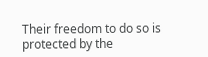Their freedom to do so is protected by the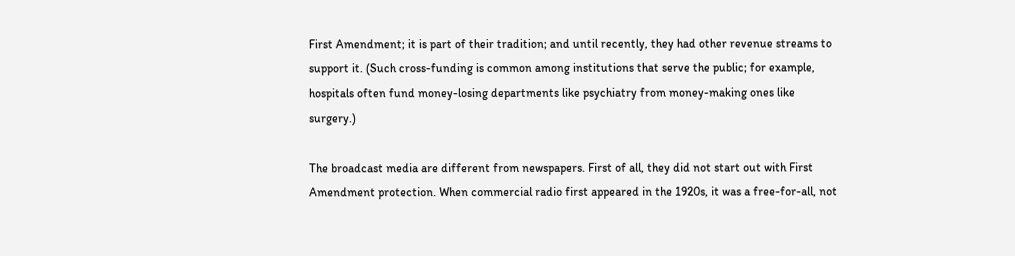First Amendment; it is part of their tradition; and until recently, they had other revenue streams to support it. (Such cross-funding is common among institutions that serve the public; for example, hospitals often fund money-losing departments like psychiatry from money-making ones like surgery.)

The broadcast media are different from newspapers. First of all, they did not start out with First Amendment protection. When commercial radio first appeared in the 1920s, it was a free-for-all, not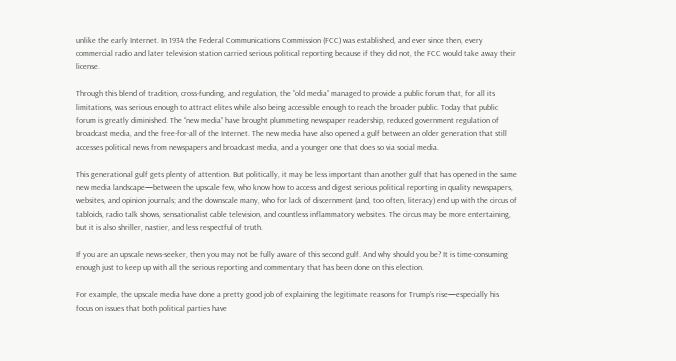unlike the early Internet. In 1934 the Federal Communications Commission (FCC) was established, and ever since then, every commercial radio and later television station carried serious political reporting because if they did not, the FCC would take away their license.

Through this blend of tradition, cross-funding, and regulation, the “old media” managed to provide a public forum that, for all its limitations, was serious enough to attract elites while also being accessible enough to reach the broader public. Today that public forum is greatly diminished. The “new media” have brought plummeting newspaper readership, reduced government regulation of broadcast media, and the free-for-all of the Internet. The new media have also opened a gulf between an older generation that still accesses political news from newspapers and broadcast media, and a younger one that does so via social media.

This generational gulf gets plenty of attention. But politically, it may be less important than another gulf that has opened in the same new media landscape—between the upscale few, who know how to access and digest serious political reporting in quality newspapers, websites, and opinion journals; and the downscale many, who for lack of discernment (and, too often, literacy) end up with the circus of tabloids, radio talk shows, sensationalist cable television, and countless inflammatory websites. The circus may be more entertaining, but it is also shriller, nastier, and less respectful of truth.

If you are an upscale news-seeker, then you may not be fully aware of this second gulf. And why should you be? It is time-consuming enough just to keep up with all the serious reporting and commentary that has been done on this election.

For example, the upscale media have done a pretty good job of explaining the legitimate reasons for Trump’s rise—especially his focus on issues that both political parties have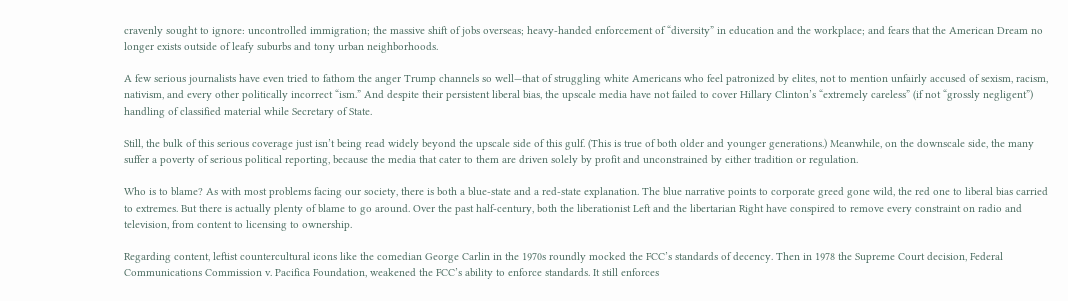cravenly sought to ignore: uncontrolled immigration; the massive shift of jobs overseas; heavy-handed enforcement of “diversity” in education and the workplace; and fears that the American Dream no longer exists outside of leafy suburbs and tony urban neighborhoods.

A few serious journalists have even tried to fathom the anger Trump channels so well—that of struggling white Americans who feel patronized by elites, not to mention unfairly accused of sexism, racism, nativism, and every other politically incorrect “ism.” And despite their persistent liberal bias, the upscale media have not failed to cover Hillary Clinton’s “extremely careless” (if not “grossly negligent”) handling of classified material while Secretary of State.

Still, the bulk of this serious coverage just isn’t being read widely beyond the upscale side of this gulf. (This is true of both older and younger generations.) Meanwhile, on the downscale side, the many suffer a poverty of serious political reporting, because the media that cater to them are driven solely by profit and unconstrained by either tradition or regulation.

Who is to blame? As with most problems facing our society, there is both a blue-state and a red-state explanation. The blue narrative points to corporate greed gone wild, the red one to liberal bias carried to extremes. But there is actually plenty of blame to go around. Over the past half-century, both the liberationist Left and the libertarian Right have conspired to remove every constraint on radio and television, from content to licensing to ownership.

Regarding content, leftist countercultural icons like the comedian George Carlin in the 1970s roundly mocked the FCC’s standards of decency. Then in 1978 the Supreme Court decision, Federal Communications Commission v. Pacifica Foundation, weakened the FCC’s ability to enforce standards. It still enforces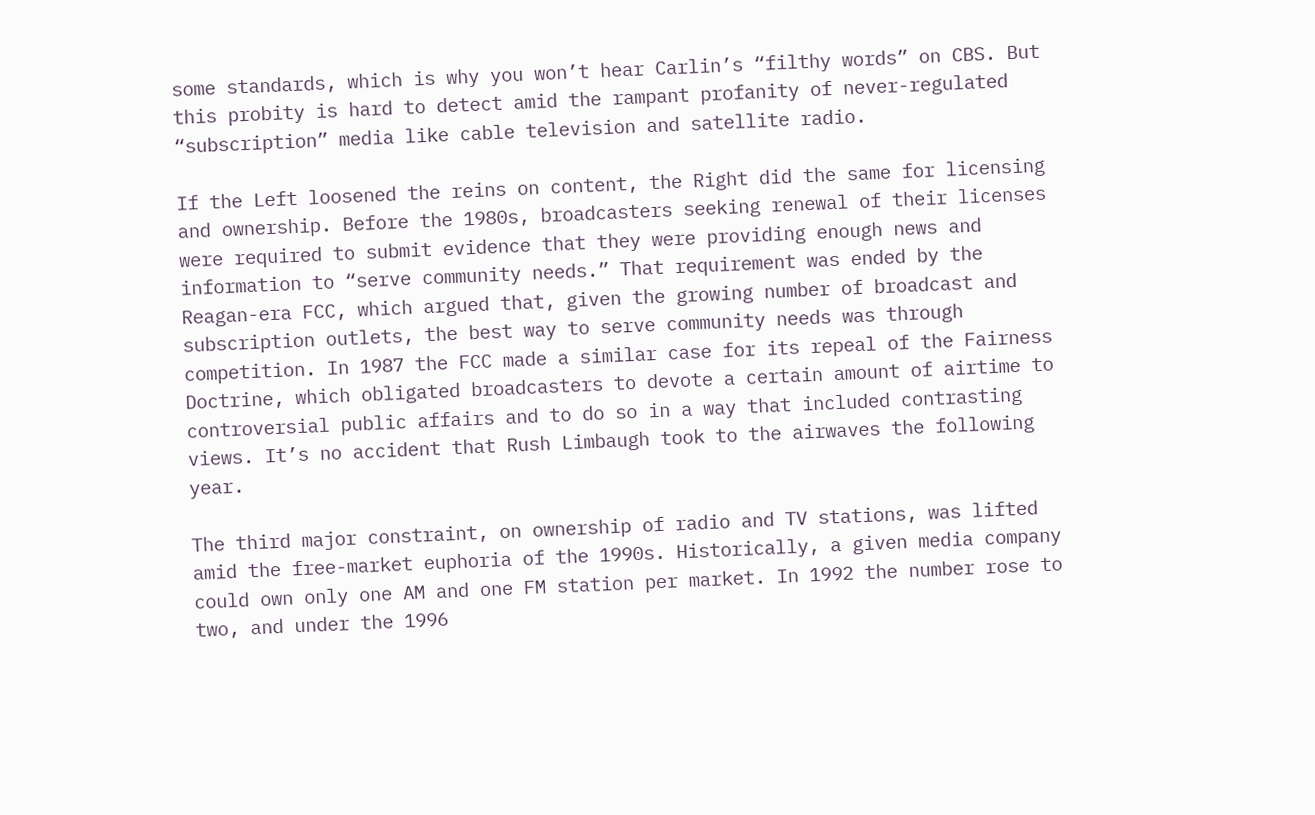some standards, which is why you won’t hear Carlin’s “filthy words” on CBS. But this probity is hard to detect amid the rampant profanity of never-regulated “subscription” media like cable television and satellite radio.

If the Left loosened the reins on content, the Right did the same for licensing and ownership. Before the 1980s, broadcasters seeking renewal of their licenses were required to submit evidence that they were providing enough news and information to “serve community needs.” That requirement was ended by the Reagan-era FCC, which argued that, given the growing number of broadcast and subscription outlets, the best way to serve community needs was through competition. In 1987 the FCC made a similar case for its repeal of the Fairness Doctrine, which obligated broadcasters to devote a certain amount of airtime to controversial public affairs and to do so in a way that included contrasting views. It’s no accident that Rush Limbaugh took to the airwaves the following year.

The third major constraint, on ownership of radio and TV stations, was lifted amid the free-market euphoria of the 1990s. Historically, a given media company could own only one AM and one FM station per market. In 1992 the number rose to two, and under the 1996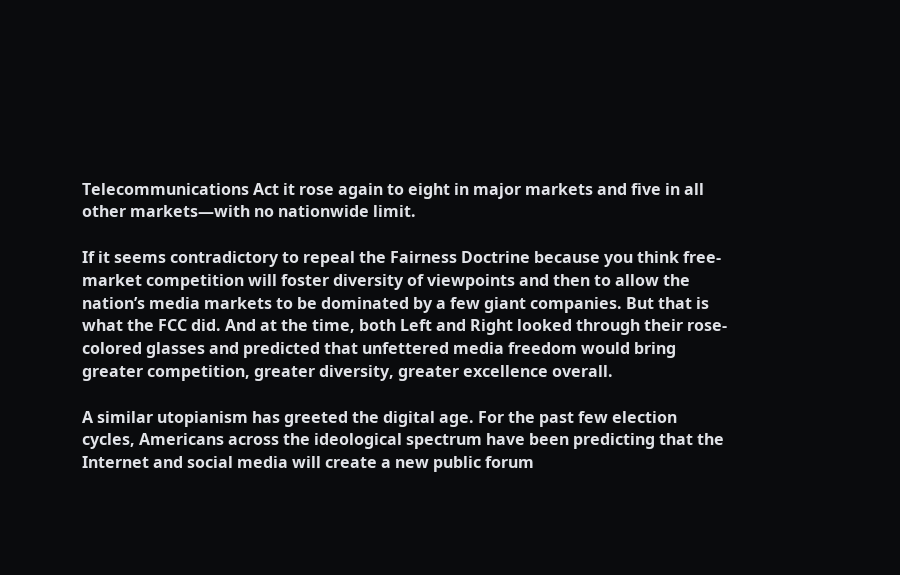Telecommunications Act it rose again to eight in major markets and five in all other markets—with no nationwide limit.

If it seems contradictory to repeal the Fairness Doctrine because you think free-market competition will foster diversity of viewpoints and then to allow the nation’s media markets to be dominated by a few giant companies. But that is what the FCC did. And at the time, both Left and Right looked through their rose-colored glasses and predicted that unfettered media freedom would bring greater competition, greater diversity, greater excellence overall.

A similar utopianism has greeted the digital age. For the past few election cycles, Americans across the ideological spectrum have been predicting that the Internet and social media will create a new public forum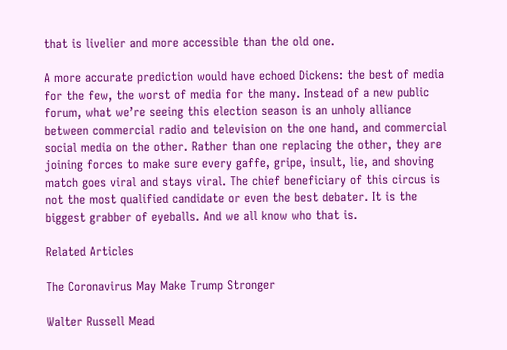that is livelier and more accessible than the old one.

A more accurate prediction would have echoed Dickens: the best of media for the few, the worst of media for the many. Instead of a new public forum, what we’re seeing this election season is an unholy alliance between commercial radio and television on the one hand, and commercial social media on the other. Rather than one replacing the other, they are joining forces to make sure every gaffe, gripe, insult, lie, and shoving match goes viral and stays viral. The chief beneficiary of this circus is not the most qualified candidate or even the best debater. It is the biggest grabber of eyeballs. And we all know who that is.

Related Articles

The Coronavirus May Make Trump Stronger

Walter Russell Mead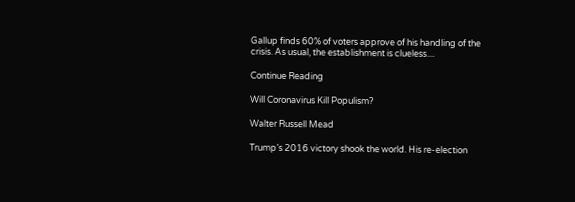Gallup finds 60% of voters approve of his handling of the crisis. As usual, the establishment is clueless....

Continue Reading

Will Coronavirus Kill Populism?

Walter Russell Mead

Trump’s 2016 victory shook the world. His re-election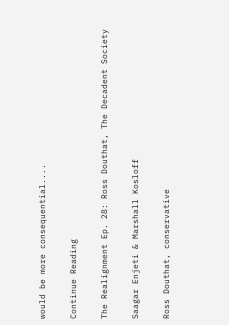would be more consequential....

Continue Reading

The Realignment Ep. 28: Ross Douthat, The Decadent Society

Saagar Enjeti & Marshall Kosloff

Ross Douthat, conservative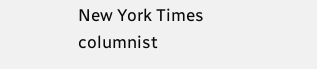New York Times columnist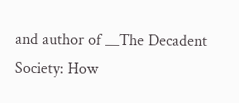and author of __The Decadent Society: How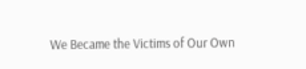We Became the Victims of Our Own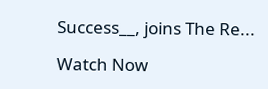Success__, joins The Re...

Watch Now